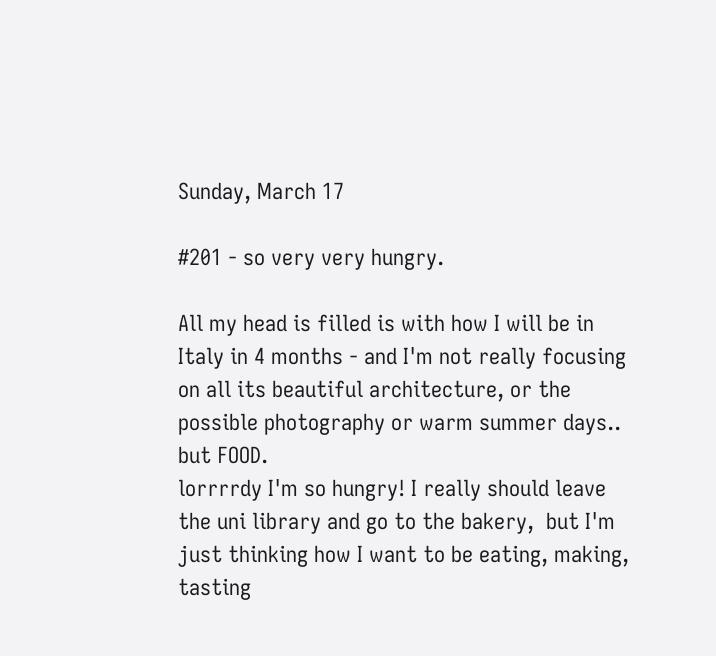Sunday, March 17

#201 - so very very hungry.

All my head is filled is with how I will be in Italy in 4 months - and I'm not really focusing on all its beautiful architecture, or the possible photography or warm summer days.. but FOOD.
lorrrrdy I'm so hungry! I really should leave the uni library and go to the bakery,  but I'm just thinking how I want to be eating, making, tasting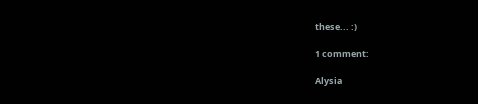these... :)

1 comment:

Alysia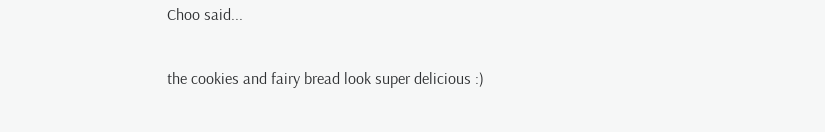Choo said...

the cookies and fairy bread look super delicious :)